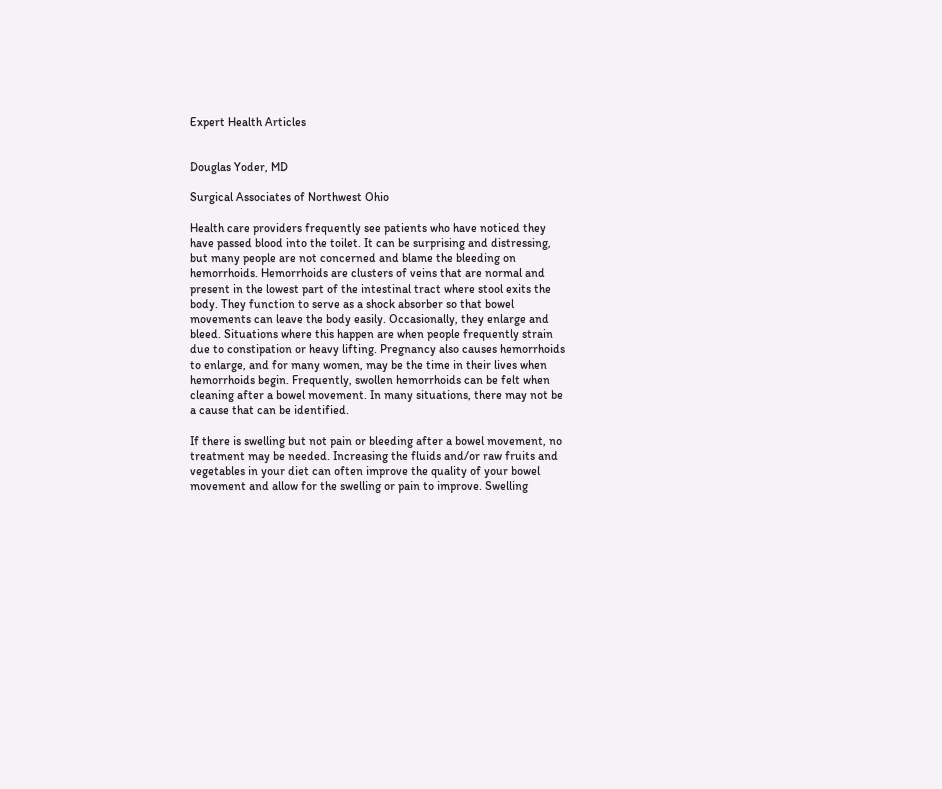Expert Health Articles


Douglas Yoder, MD

Surgical Associates of Northwest Ohio

Health care providers frequently see patients who have noticed they have passed blood into the toilet. It can be surprising and distressing, but many people are not concerned and blame the bleeding on hemorrhoids. Hemorrhoids are clusters of veins that are normal and present in the lowest part of the intestinal tract where stool exits the body. They function to serve as a shock absorber so that bowel movements can leave the body easily. Occasionally, they enlarge and bleed. Situations where this happen are when people frequently strain due to constipation or heavy lifting. Pregnancy also causes hemorrhoids to enlarge, and for many women, may be the time in their lives when hemorrhoids begin. Frequently, swollen hemorrhoids can be felt when cleaning after a bowel movement. In many situations, there may not be a cause that can be identified.

If there is swelling but not pain or bleeding after a bowel movement, no treatment may be needed. Increasing the fluids and/or raw fruits and vegetables in your diet can often improve the quality of your bowel movement and allow for the swelling or pain to improve. Swelling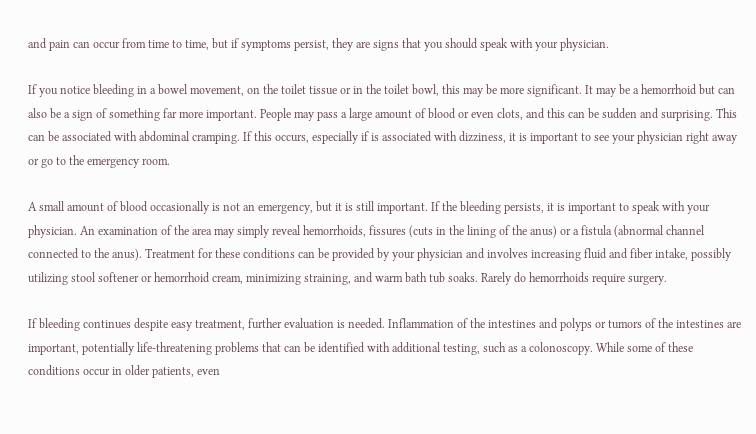and pain can occur from time to time, but if symptoms persist, they are signs that you should speak with your physician.

If you notice bleeding in a bowel movement, on the toilet tissue or in the toilet bowl, this may be more significant. It may be a hemorrhoid but can also be a sign of something far more important. People may pass a large amount of blood or even clots, and this can be sudden and surprising. This can be associated with abdominal cramping. If this occurs, especially if is associated with dizziness, it is important to see your physician right away or go to the emergency room.

A small amount of blood occasionally is not an emergency, but it is still important. If the bleeding persists, it is important to speak with your physician. An examination of the area may simply reveal hemorrhoids, fissures (cuts in the lining of the anus) or a fistula (abnormal channel connected to the anus). Treatment for these conditions can be provided by your physician and involves increasing fluid and fiber intake, possibly utilizing stool softener or hemorrhoid cream, minimizing straining, and warm bath tub soaks. Rarely do hemorrhoids require surgery.

If bleeding continues despite easy treatment, further evaluation is needed. Inflammation of the intestines and polyps or tumors of the intestines are important, potentially life-threatening problems that can be identified with additional testing, such as a colonoscopy. While some of these conditions occur in older patients, even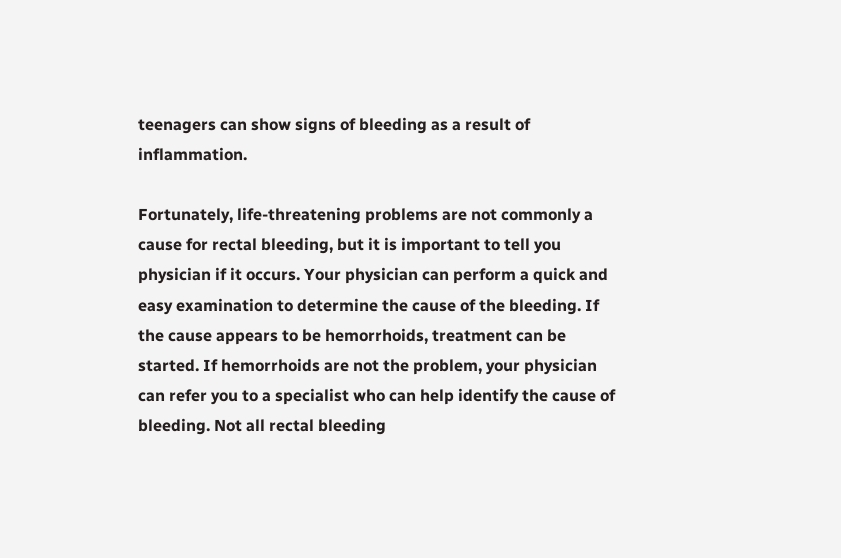teenagers can show signs of bleeding as a result of inflammation.

Fortunately, life-threatening problems are not commonly a cause for rectal bleeding, but it is important to tell you physician if it occurs. Your physician can perform a quick and easy examination to determine the cause of the bleeding. If the cause appears to be hemorrhoids, treatment can be started. If hemorrhoids are not the problem, your physician can refer you to a specialist who can help identify the cause of bleeding. Not all rectal bleeding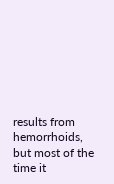results from hemorrhoids, but most of the time it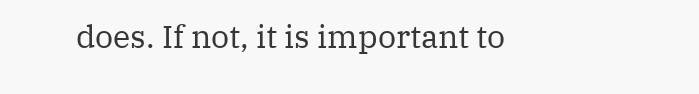does. If not, it is important to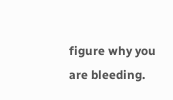figure why you are bleeding.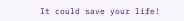It could save your life!